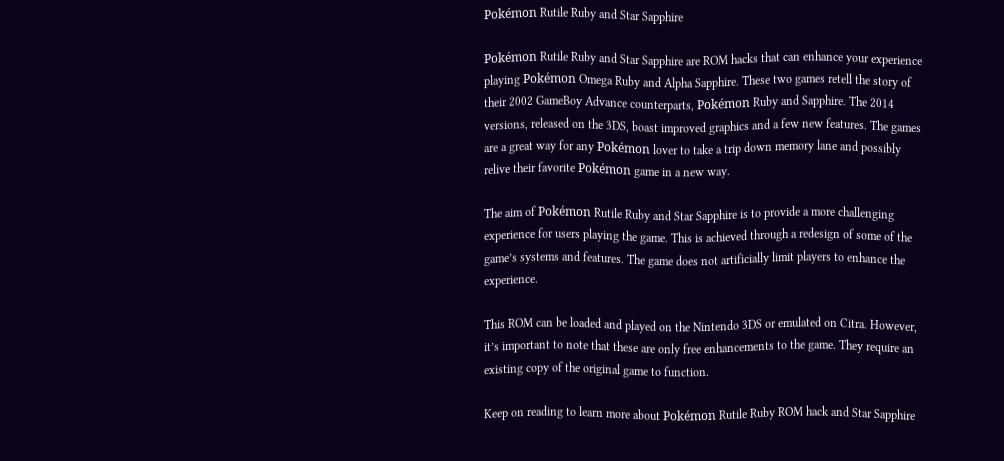Pokémon Rutile Ruby and Star Sapphire

Pokémon Rutile Ruby and Star Sapphire are ROM hacks that can enhance your experience playing Pokémon Omega Ruby and Alpha Sapphire. These two games retell the story of their 2002 GameBoy Advance counterparts, Pokémon Ruby and Sapphire. The 2014 versions, released on the 3DS, boast improved graphics and a few new features. The games are a great way for any Pokémon lover to take a trip down memory lane and possibly relive their favorite Pokémon game in a new way.

The aim of Pokémon Rutile Ruby and Star Sapphire is to provide a more challenging experience for users playing the game. This is achieved through a redesign of some of the game’s systems and features. The game does not artificially limit players to enhance the experience.

This ROM can be loaded and played on the Nintendo 3DS or emulated on Citra. However, it’s important to note that these are only free enhancements to the game. They require an existing copy of the original game to function.

Keep on reading to learn more about Pokémon Rutile Ruby ROM hack and Star Sapphire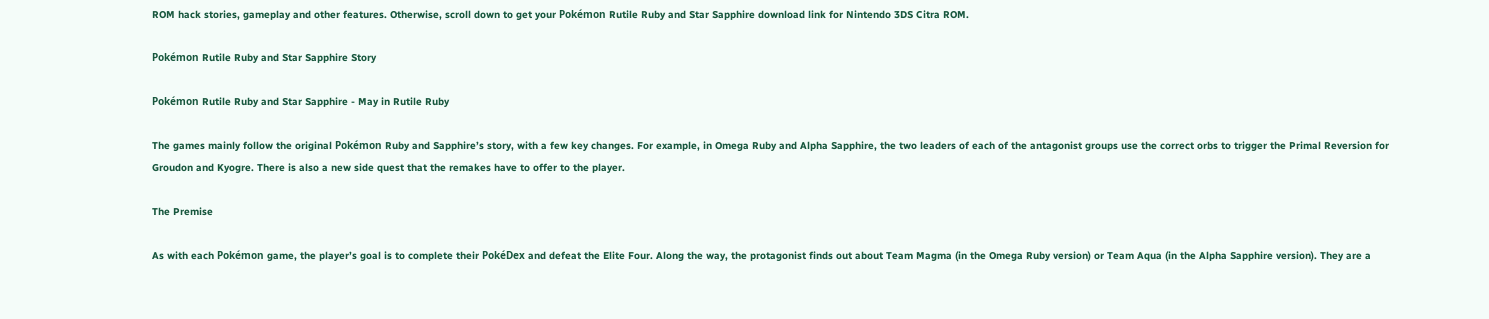ROM hack stories, gameplay and other features. Otherwise, scroll down to get your Pokémon Rutile Ruby and Star Sapphire download link for Nintendo 3DS Citra ROM.

Pokémon Rutile Ruby and Star Sapphire Story

Pokémon Rutile Ruby and Star Sapphire - May in Rutile Ruby

The games mainly follow the original Pokémon Ruby and Sapphire’s story, with a few key changes. For example, in Omega Ruby and Alpha Sapphire, the two leaders of each of the antagonist groups use the correct orbs to trigger the Primal Reversion for Groudon and Kyogre. There is also a new side quest that the remakes have to offer to the player.

The Premise

As with each Pokémon game, the player’s goal is to complete their PokéDex and defeat the Elite Four. Along the way, the protagonist finds out about Team Magma (in the Omega Ruby version) or Team Aqua (in the Alpha Sapphire version). They are a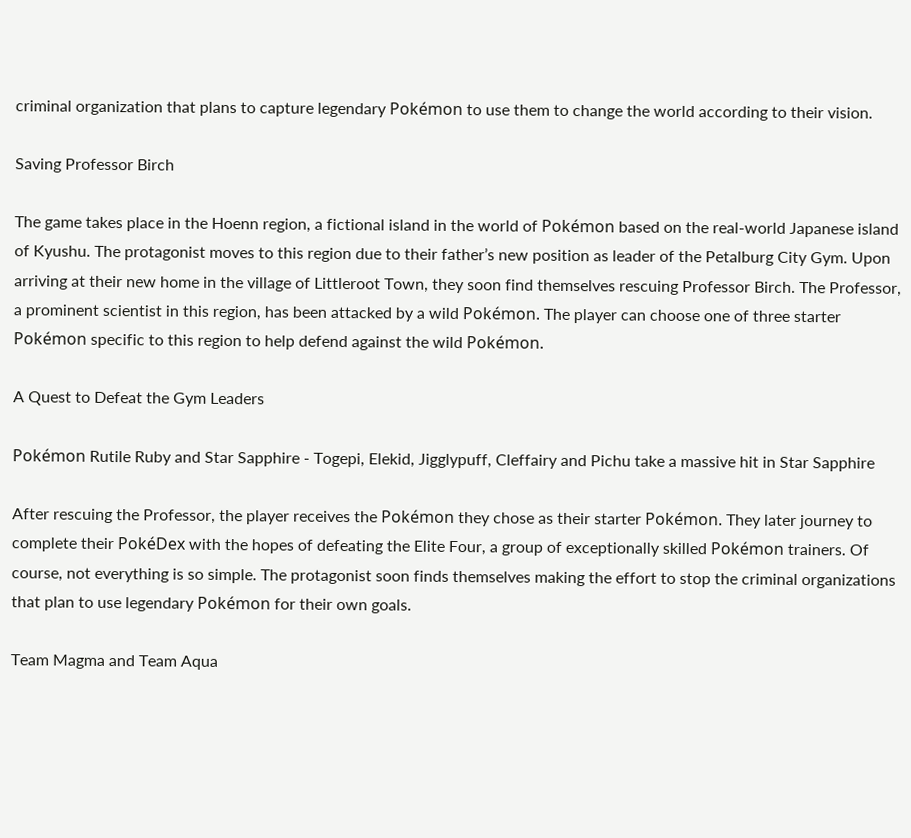criminal organization that plans to capture legendary Pokémon to use them to change the world according to their vision.

Saving Professor Birch

The game takes place in the Hoenn region, a fictional island in the world of Pokémon based on the real-world Japanese island of Kyushu. The protagonist moves to this region due to their father’s new position as leader of the Petalburg City Gym. Upon arriving at their new home in the village of Littleroot Town, they soon find themselves rescuing Professor Birch. The Professor, a prominent scientist in this region, has been attacked by a wild Pokémon. The player can choose one of three starter Pokémon specific to this region to help defend against the wild Pokémon.

A Quest to Defeat the Gym Leaders

Pokémon Rutile Ruby and Star Sapphire - Togepi, Elekid, Jigglypuff, Cleffairy and Pichu take a massive hit in Star Sapphire

After rescuing the Professor, the player receives the Pokémon they chose as their starter Pokémon. They later journey to complete their PokéDex with the hopes of defeating the Elite Four, a group of exceptionally skilled Pokémon trainers. Of course, not everything is so simple. The protagonist soon finds themselves making the effort to stop the criminal organizations that plan to use legendary Pokémon for their own goals.

Team Magma and Team Aqua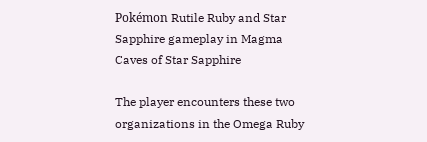Pokémon Rutile Ruby and Star Sapphire gameplay in Magma Caves of Star Sapphire

The player encounters these two organizations in the Omega Ruby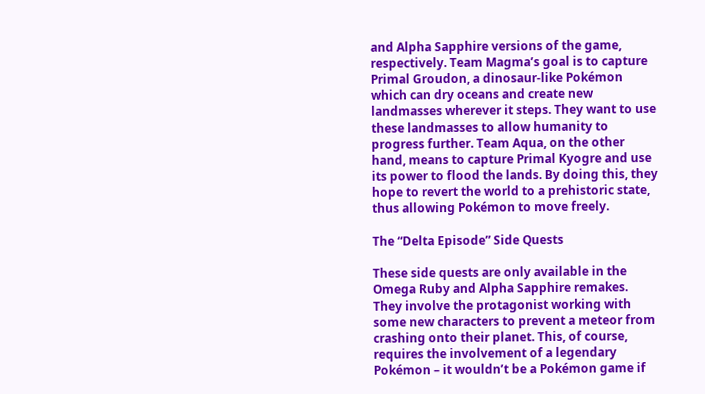and Alpha Sapphire versions of the game, respectively. Team Magma’s goal is to capture Primal Groudon, a dinosaur-like Pokémon which can dry oceans and create new landmasses wherever it steps. They want to use these landmasses to allow humanity to progress further. Team Aqua, on the other hand, means to capture Primal Kyogre and use its power to flood the lands. By doing this, they hope to revert the world to a prehistoric state, thus allowing Pokémon to move freely.

The “Delta Episode” Side Quests

These side quests are only available in the Omega Ruby and Alpha Sapphire remakes. They involve the protagonist working with some new characters to prevent a meteor from crashing onto their planet. This, of course, requires the involvement of a legendary Pokémon – it wouldn’t be a Pokémon game if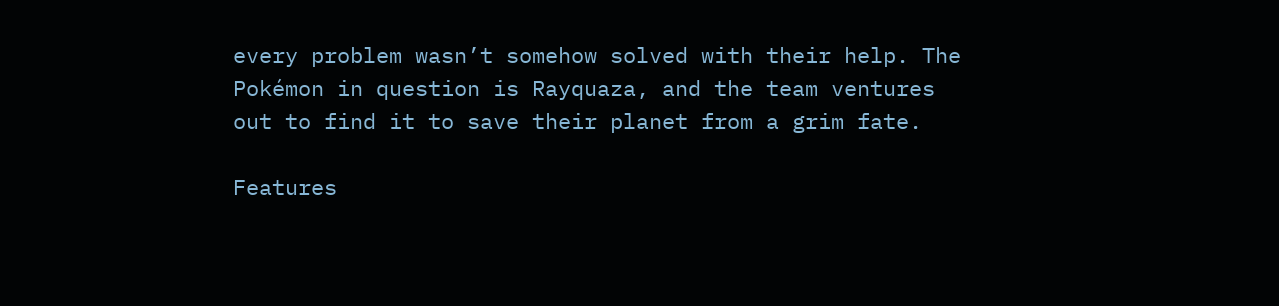every problem wasn’t somehow solved with their help. The Pokémon in question is Rayquaza, and the team ventures out to find it to save their planet from a grim fate.

Features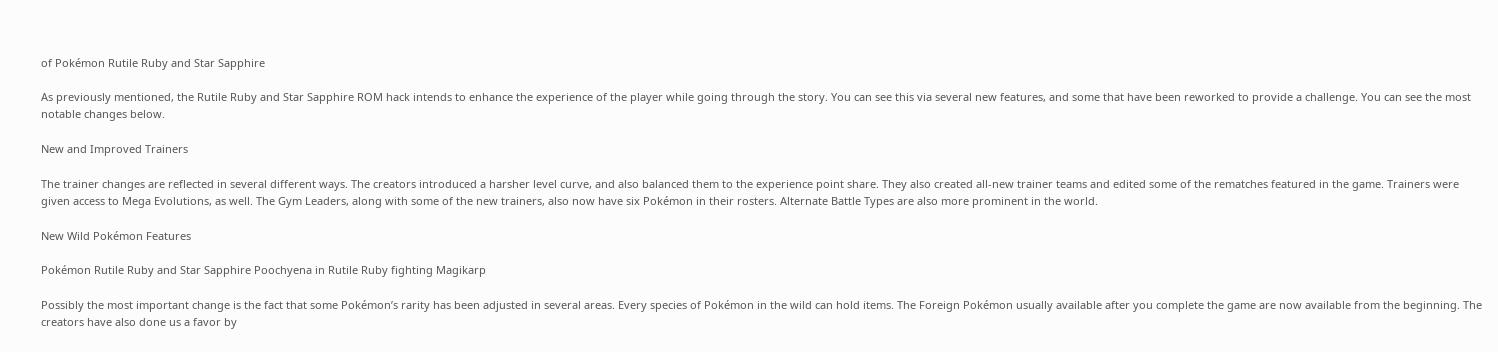of Pokémon Rutile Ruby and Star Sapphire

As previously mentioned, the Rutile Ruby and Star Sapphire ROM hack intends to enhance the experience of the player while going through the story. You can see this via several new features, and some that have been reworked to provide a challenge. You can see the most notable changes below.

New and Improved Trainers

The trainer changes are reflected in several different ways. The creators introduced a harsher level curve, and also balanced them to the experience point share. They also created all-new trainer teams and edited some of the rematches featured in the game. Trainers were given access to Mega Evolutions, as well. The Gym Leaders, along with some of the new trainers, also now have six Pokémon in their rosters. Alternate Battle Types are also more prominent in the world.

New Wild Pokémon Features

Pokémon Rutile Ruby and Star Sapphire Poochyena in Rutile Ruby fighting Magikarp

Possibly the most important change is the fact that some Pokémon’s rarity has been adjusted in several areas. Every species of Pokémon in the wild can hold items. The Foreign Pokémon usually available after you complete the game are now available from the beginning. The creators have also done us a favor by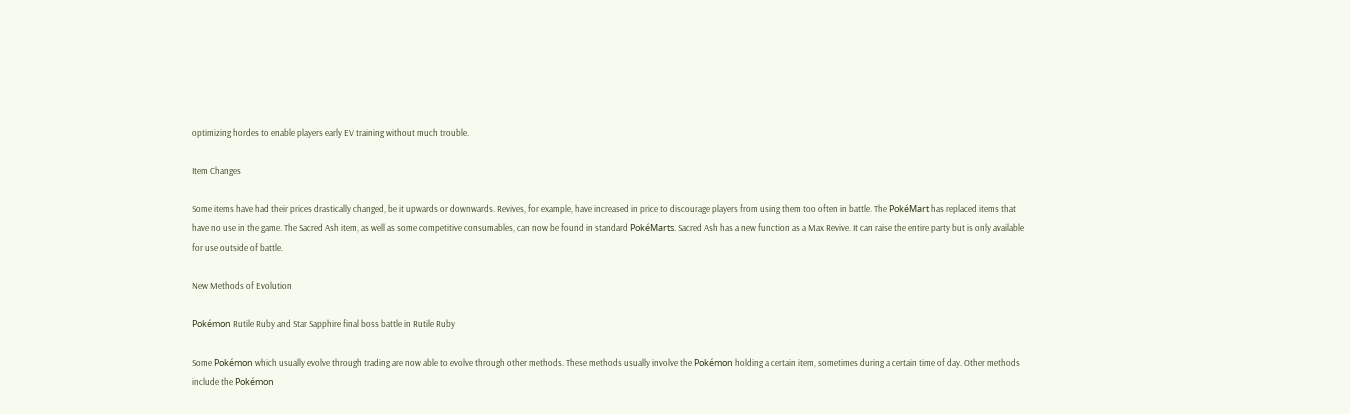optimizing hordes to enable players early EV training without much trouble.

Item Changes

Some items have had their prices drastically changed, be it upwards or downwards. Revives, for example, have increased in price to discourage players from using them too often in battle. The PokéMart has replaced items that have no use in the game. The Sacred Ash item, as well as some competitive consumables, can now be found in standard PokéMarts. Sacred Ash has a new function as a Max Revive. It can raise the entire party but is only available for use outside of battle.

New Methods of Evolution

Pokémon Rutile Ruby and Star Sapphire final boss battle in Rutile Ruby

Some Pokémon which usually evolve through trading are now able to evolve through other methods. These methods usually involve the Pokémon holding a certain item, sometimes during a certain time of day. Other methods include the Pokémon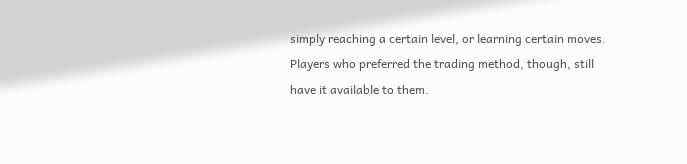simply reaching a certain level, or learning certain moves. Players who preferred the trading method, though, still have it available to them.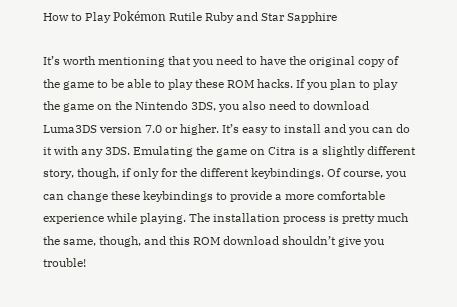How to Play Pokémon Rutile Ruby and Star Sapphire

It’s worth mentioning that you need to have the original copy of the game to be able to play these ROM hacks. If you plan to play the game on the Nintendo 3DS, you also need to download Luma3DS version 7.0 or higher. It’s easy to install and you can do it with any 3DS. Emulating the game on Citra is a slightly different story, though, if only for the different keybindings. Of course, you can change these keybindings to provide a more comfortable experience while playing. The installation process is pretty much the same, though, and this ROM download shouldn’t give you trouble!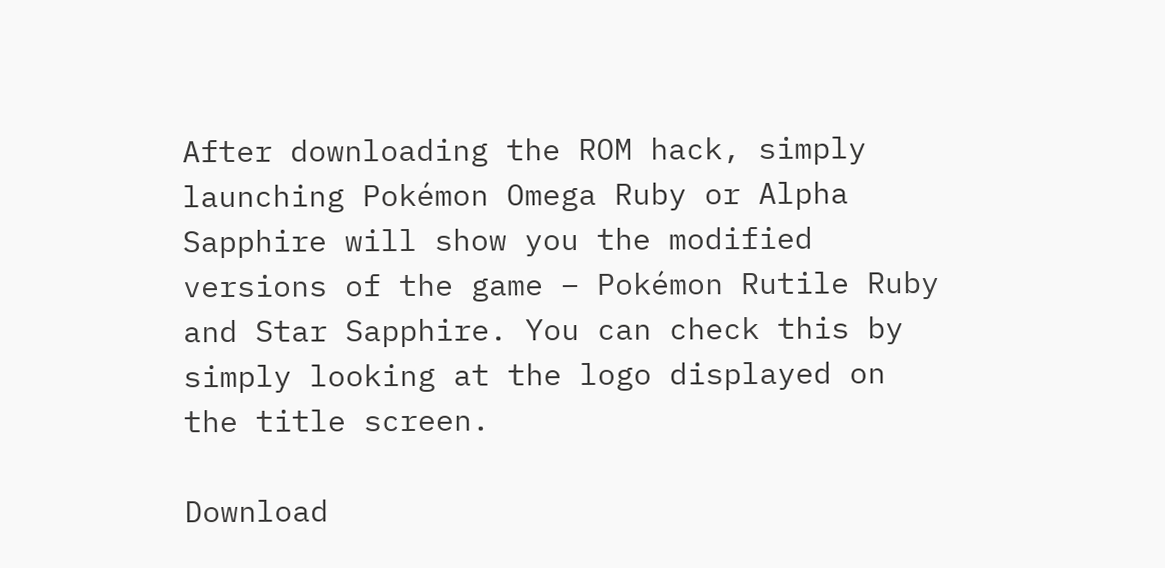After downloading the ROM hack, simply launching Pokémon Omega Ruby or Alpha Sapphire will show you the modified versions of the game – Pokémon Rutile Ruby and Star Sapphire. You can check this by simply looking at the logo displayed on the title screen.

Download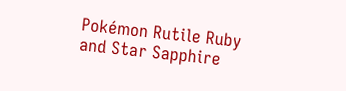Pokémon Rutile Ruby and Star Sapphire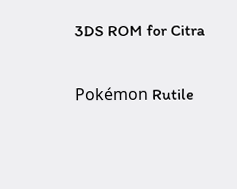3DS ROM for Citra

Pokémon Rutile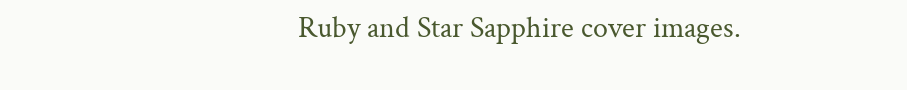Ruby and Star Sapphire cover images.